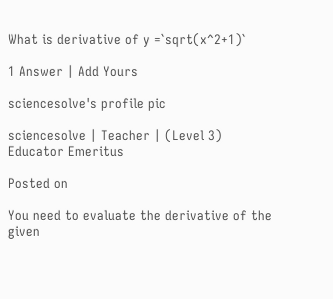What is derivative of y =`sqrt(x^2+1)`

1 Answer | Add Yours

sciencesolve's profile pic

sciencesolve | Teacher | (Level 3) Educator Emeritus

Posted on

You need to evaluate the derivative of the given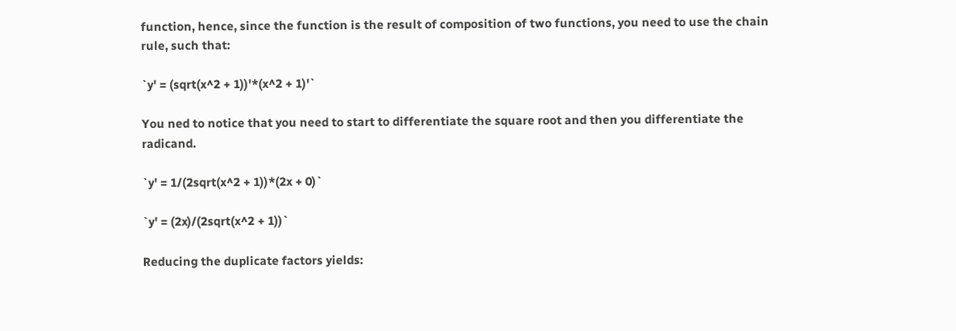function, hence, since the function is the result of composition of two functions, you need to use the chain rule, such that:

`y' = (sqrt(x^2 + 1))'*(x^2 + 1)'`

You ned to notice that you need to start to differentiate the square root and then you differentiate the radicand.

`y' = 1/(2sqrt(x^2 + 1))*(2x + 0)`

`y' = (2x)/(2sqrt(x^2 + 1))`

Reducing the duplicate factors yields: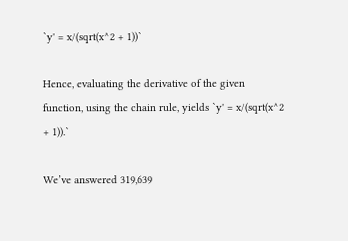`y' = x/(sqrt(x^2 + 1))`

Hence, evaluating the derivative of the given function, using the chain rule, yields `y' = x/(sqrt(x^2 + 1)).`

We’ve answered 319,639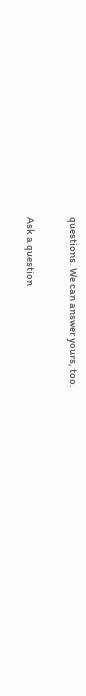questions. We can answer yours, too.

Ask a question